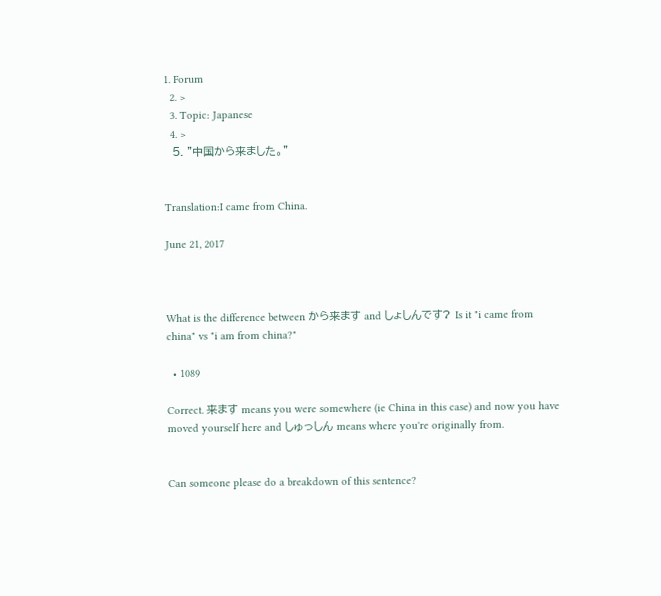1. Forum
  2. >
  3. Topic: Japanese
  4. >
  5. "中国から来ました。"


Translation:I came from China.

June 21, 2017



What is the difference between から来ます and しょしんです? Is it "i came from china" vs "i am from china?"

  • 1089

Correct. 来ます means you were somewhere (ie China in this case) and now you have moved yourself here and しゅっしん means where you're originally from.


Can someone please do a breakdown of this sentence?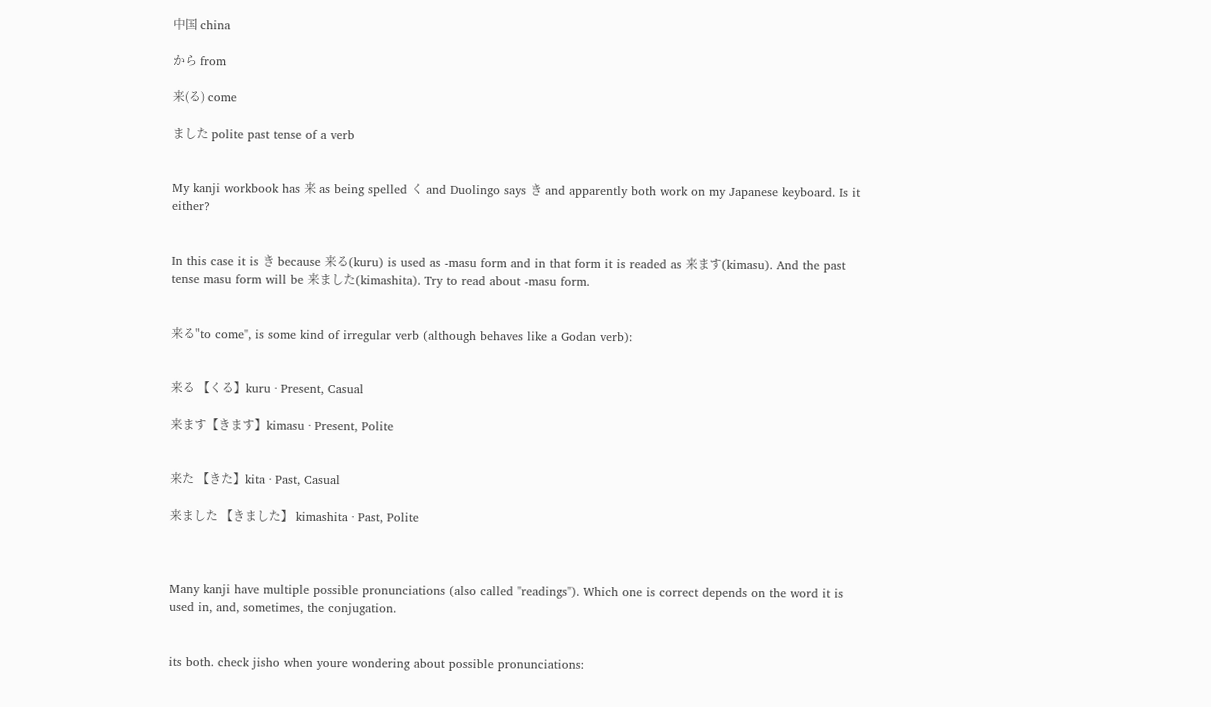中国 china

から from

来(る) come

ました polite past tense of a verb


My kanji workbook has 来 as being spelled く and Duolingo says き and apparently both work on my Japanese keyboard. Is it either?


In this case it is き because 来る(kuru) is used as -masu form and in that form it is readed as 来ます(kimasu). And the past tense masu form will be 来ました(kimashita). Try to read about -masu form.


来る"to come", is some kind of irregular verb (although behaves like a Godan verb):


来る 【くる】kuru · Present, Casual

来ます【きます】kimasu · Present, Polite


来た 【きた】kita · Past, Casual

来ました 【きました】 kimashita · Past, Polite



Many kanji have multiple possible pronunciations (also called "readings"). Which one is correct depends on the word it is used in, and, sometimes, the conjugation.


its both. check jisho when youre wondering about possible pronunciations: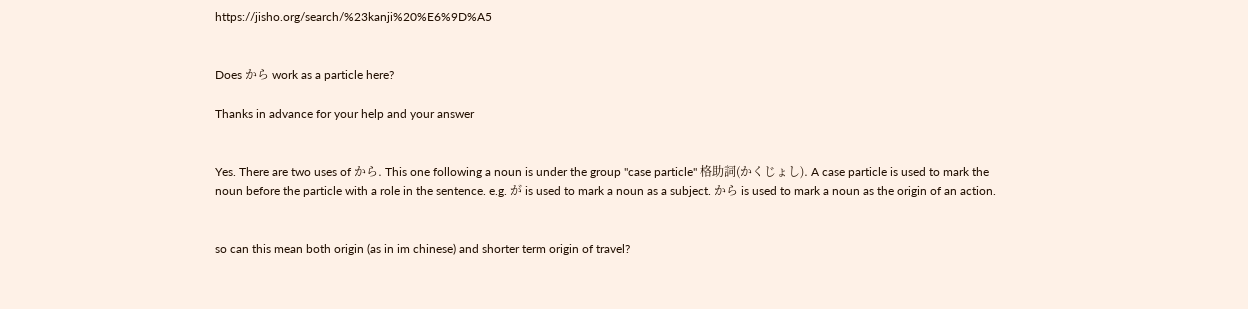https://jisho.org/search/%23kanji%20%E6%9D%A5


Does から work as a particle here?

Thanks in advance for your help and your answer


Yes. There are two uses of から. This one following a noun is under the group "case particle" 格助詞(かくじょし). A case particle is used to mark the noun before the particle with a role in the sentence. e.g. が is used to mark a noun as a subject. から is used to mark a noun as the origin of an action.


so can this mean both origin (as in im chinese) and shorter term origin of travel?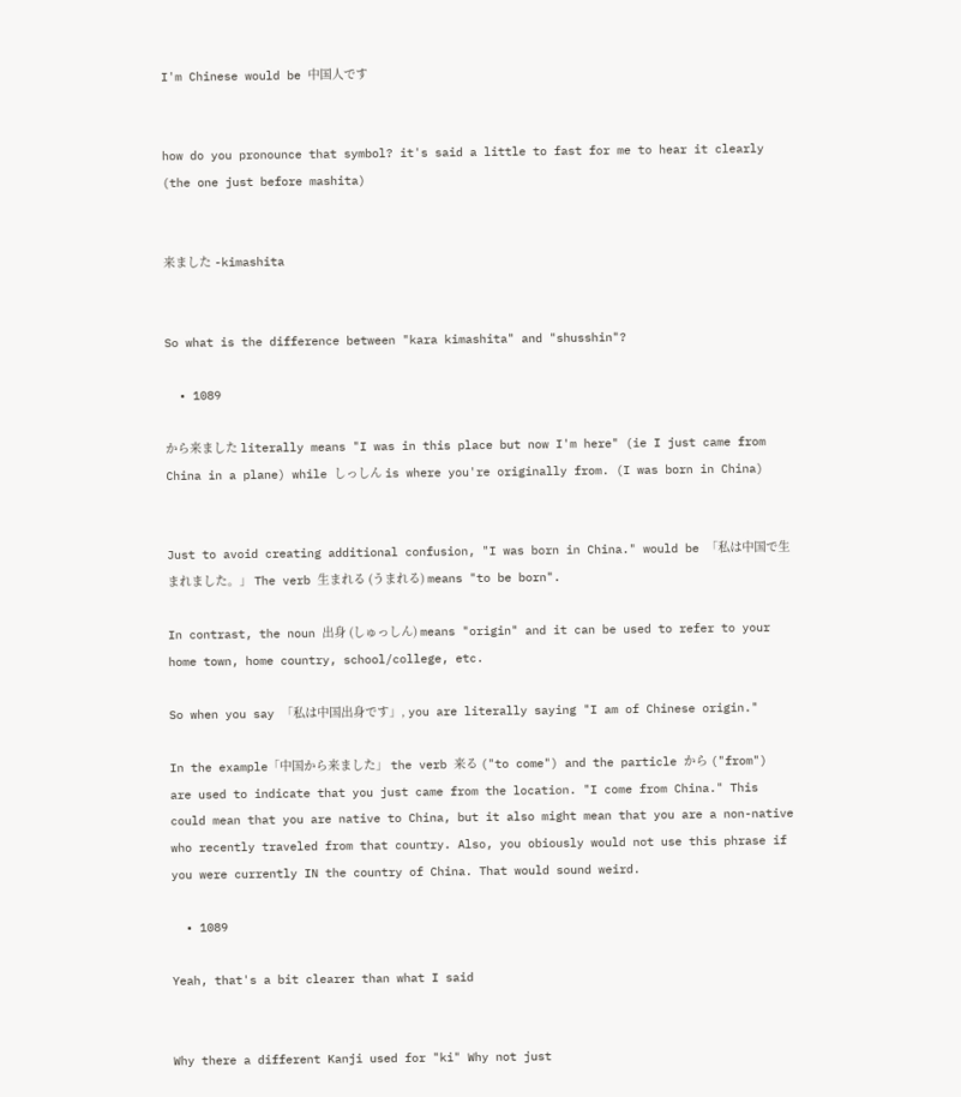I'm Chinese would be 中国人です


how do you pronounce that symbol? it's said a little to fast for me to hear it clearly (the one just before mashita)


来ました -kimashita


So what is the difference between "kara kimashita" and "shusshin"?

  • 1089

から来ました literally means "I was in this place but now I'm here" (ie I just came from China in a plane) while しっしん is where you're originally from. (I was born in China)


Just to avoid creating additional confusion, "I was born in China." would be 「私は中国で生まれました。」 The verb 生まれる (うまれる) means "to be born".

In contrast, the noun 出身 (しゅっしん) means "origin" and it can be used to refer to your home town, home country, school/college, etc.

So when you say 「私は中国出身です」, you are literally saying "I am of Chinese origin."

In the example「中国から来ました」 the verb 来る ("to come") and the particle から ("from") are used to indicate that you just came from the location. "I come from China." This could mean that you are native to China, but it also might mean that you are a non-native who recently traveled from that country. Also, you obiously would not use this phrase if you were currently IN the country of China. That would sound weird.

  • 1089

Yeah, that's a bit clearer than what I said


Why there a different Kanji used for "ki" Why not just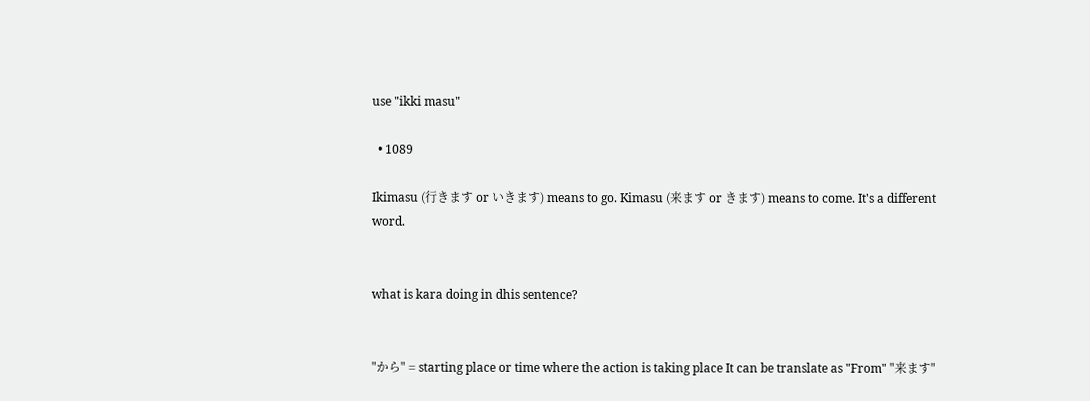use "ikki masu"

  • 1089

Ikimasu (行きます or いきます) means to go. Kimasu (来ます or きます) means to come. It's a different word.


what is kara doing in dhis sentence?


"から" = starting place or time where the action is taking place It can be translate as "From" "来ます"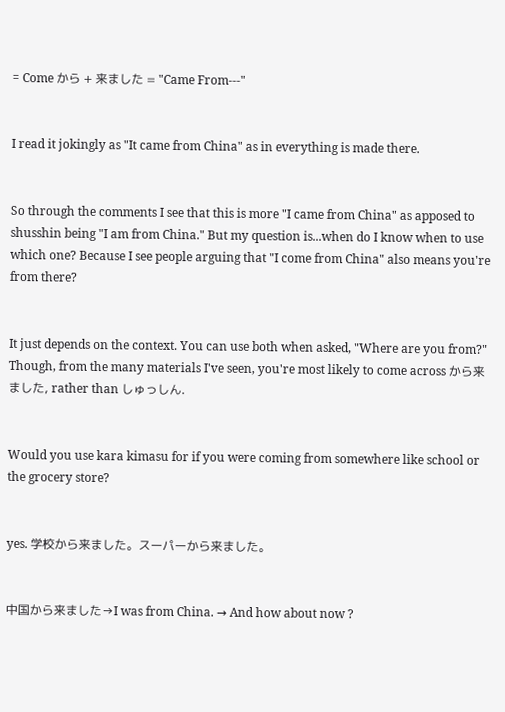= Come から + 来ました = "Came From---"


I read it jokingly as "It came from China" as in everything is made there.


So through the comments I see that this is more "I came from China" as apposed to shusshin being "I am from China." But my question is...when do I know when to use which one? Because I see people arguing that "I come from China" also means you're from there?


It just depends on the context. You can use both when asked, "Where are you from?" Though, from the many materials I've seen, you're most likely to come across から来ました, rather than しゅっしん.


Would you use kara kimasu for if you were coming from somewhere like school or the grocery store?


yes. 学校から来ました。スーパーから来ました。


中国から来ました→I was from China. → And how about now ?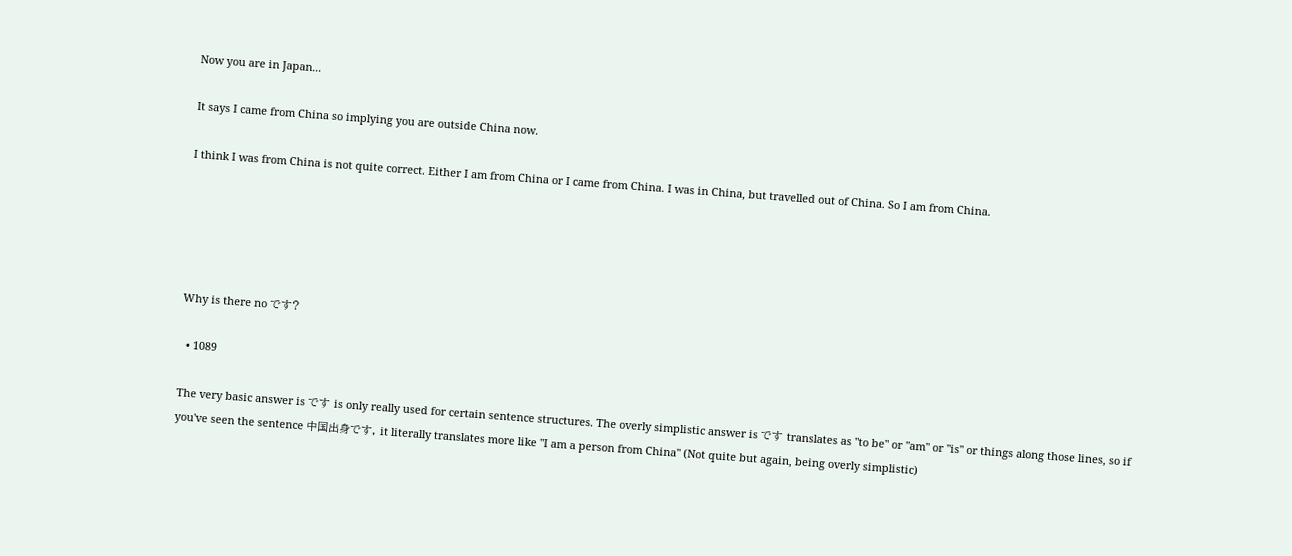Now you are in Japan...

It says I came from China so implying you are outside China now.

I think I was from China is not quite correct. Either I am from China or I came from China. I was in China, but travelled out of China. So I am from China.





Why is there no です?

  • 1089

The very basic answer is です is only really used for certain sentence structures. The overly simplistic answer is です translates as "to be" or "am" or "is" or things along those lines, so if you've seen the sentence 中国出身です, it literally translates more like "I am a person from China" (Not quite but again, being overly simplistic)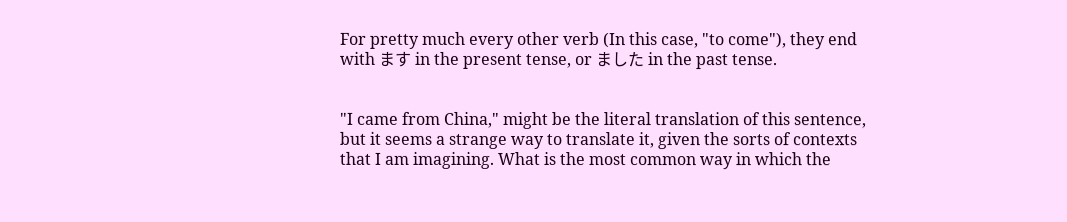For pretty much every other verb (In this case, "to come"), they end with ます in the present tense, or ました in the past tense.


"I came from China," might be the literal translation of this sentence, but it seems a strange way to translate it, given the sorts of contexts that I am imagining. What is the most common way in which the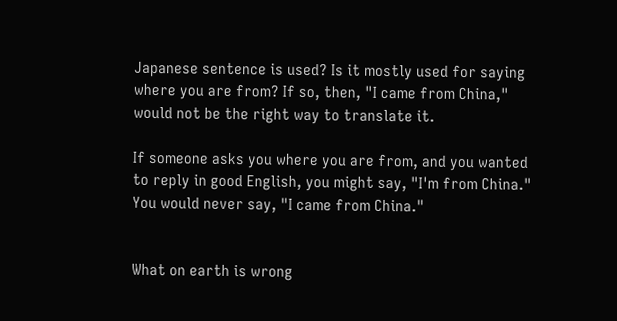Japanese sentence is used? Is it mostly used for saying where you are from? If so, then, "I came from China," would not be the right way to translate it.

If someone asks you where you are from, and you wanted to reply in good English, you might say, "I'm from China." You would never say, "I came from China."


What on earth is wrong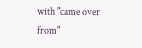with "came over from"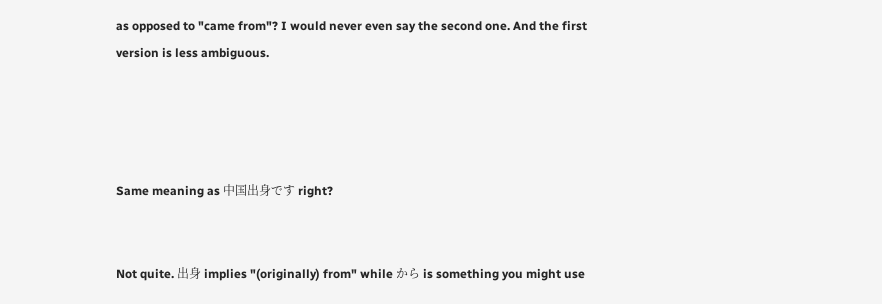as opposed to "came from"? I would never even say the second one. And the first version is less ambiguous.




Same meaning as 中国出身です right?


Not quite. 出身 implies "(originally) from" while から is something you might use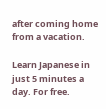after coming home from a vacation.

Learn Japanese in just 5 minutes a day. For free.